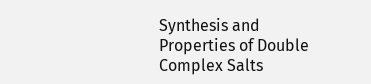Synthesis and Properties of Double Complex Salts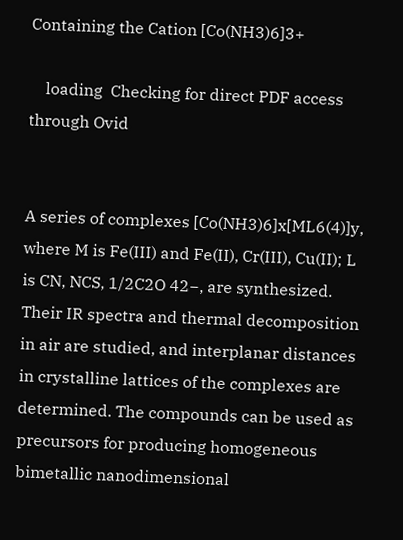Containing the Cation [Co(NH3)6]3+

    loading  Checking for direct PDF access through Ovid


A series of complexes [Co(NH3)6]x[ML6(4)]y, where M is Fe(III) and Fe(II), Cr(III), Cu(II); L is CN, NCS, 1/2C2O 42−, are synthesized. Their IR spectra and thermal decomposition in air are studied, and interplanar distances in crystalline lattices of the complexes are determined. The compounds can be used as precursors for producing homogeneous bimetallic nanodimensional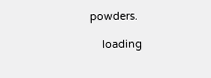powders.

    loading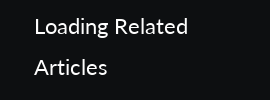Loading Related Articles